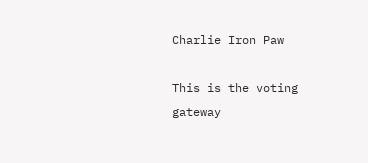Charlie Iron Paw

This is the voting gateway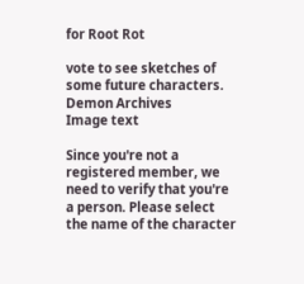for Root Rot

vote to see sketches of some future characters.
Demon Archives
Image text

Since you're not a registered member, we need to verify that you're a person. Please select the name of the character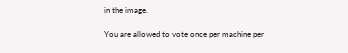in the image.

You are allowed to vote once per machine per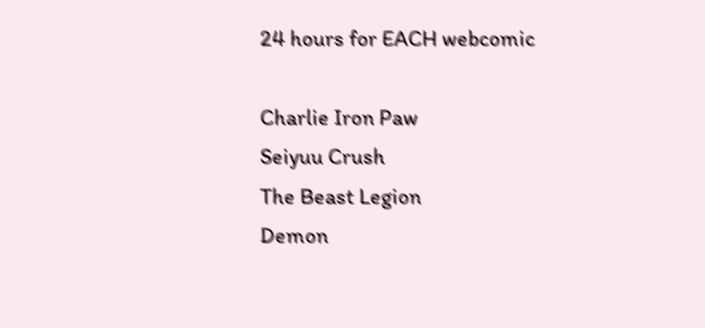24 hours for EACH webcomic

Charlie Iron Paw
Seiyuu Crush
The Beast Legion
Demon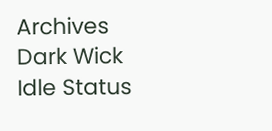Archives
Dark Wick
Idle Status